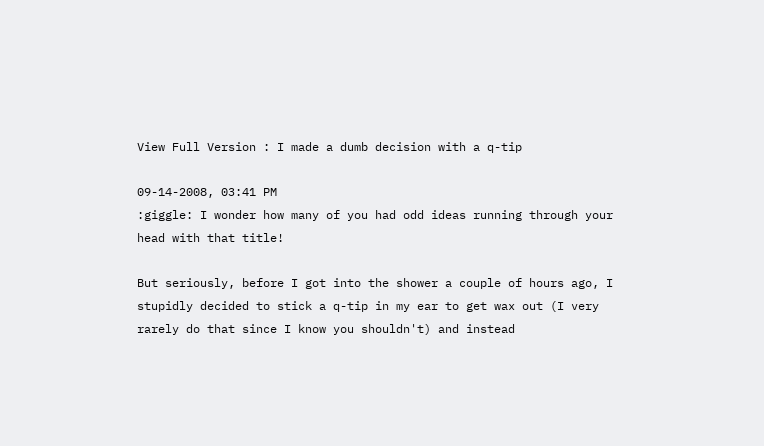View Full Version : I made a dumb decision with a q-tip

09-14-2008, 03:41 PM
:giggle: I wonder how many of you had odd ideas running through your head with that title!

But seriously, before I got into the shower a couple of hours ago, I stupidly decided to stick a q-tip in my ear to get wax out (I very rarely do that since I know you shouldn't) and instead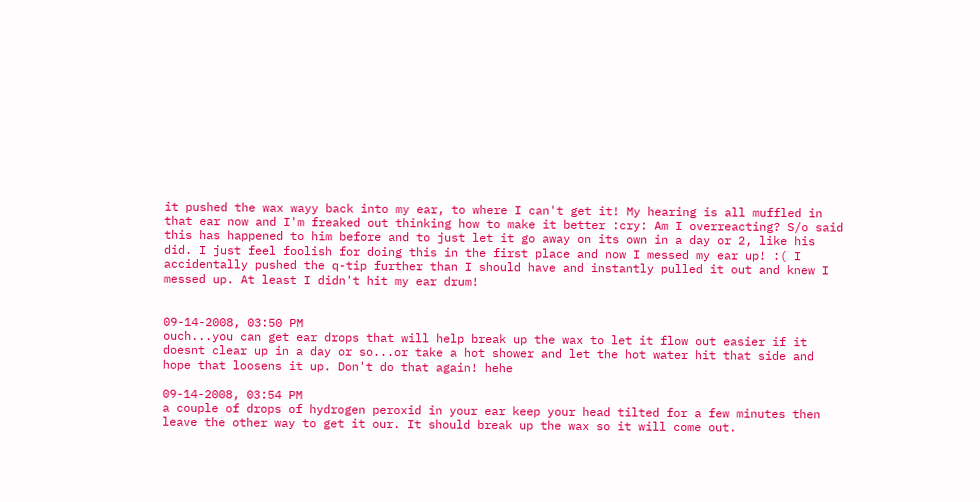it pushed the wax wayy back into my ear, to where I can't get it! My hearing is all muffled in that ear now and I'm freaked out thinking how to make it better :cry: Am I overreacting? S/o said this has happened to him before and to just let it go away on its own in a day or 2, like his did. I just feel foolish for doing this in the first place and now I messed my ear up! :( I accidentally pushed the q-tip further than I should have and instantly pulled it out and knew I messed up. At least I didn't hit my ear drum!


09-14-2008, 03:50 PM
ouch...you can get ear drops that will help break up the wax to let it flow out easier if it doesnt clear up in a day or so...or take a hot shower and let the hot water hit that side and hope that loosens it up. Don't do that again! hehe

09-14-2008, 03:54 PM
a couple of drops of hydrogen peroxid in your ear keep your head tilted for a few minutes then leave the other way to get it our. It should break up the wax so it will come out.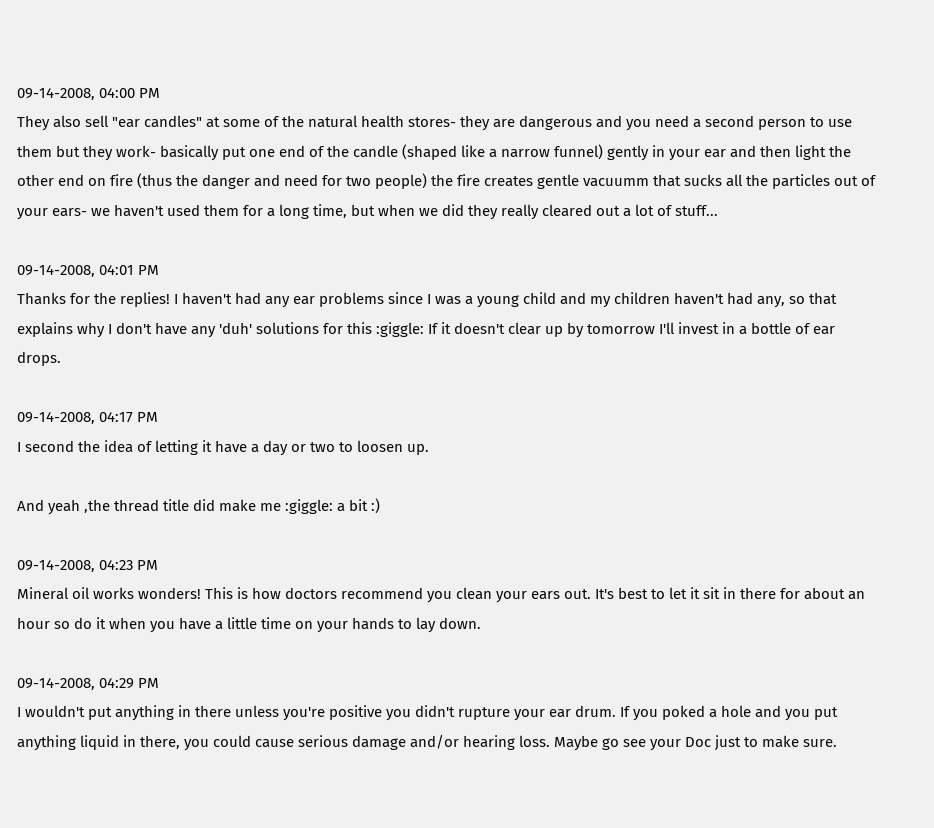09-14-2008, 04:00 PM
They also sell "ear candles" at some of the natural health stores- they are dangerous and you need a second person to use them but they work- basically put one end of the candle (shaped like a narrow funnel) gently in your ear and then light the other end on fire (thus the danger and need for two people) the fire creates gentle vacuumm that sucks all the particles out of your ears- we haven't used them for a long time, but when we did they really cleared out a lot of stuff...

09-14-2008, 04:01 PM
Thanks for the replies! I haven't had any ear problems since I was a young child and my children haven't had any, so that explains why I don't have any 'duh' solutions for this :giggle: If it doesn't clear up by tomorrow I'll invest in a bottle of ear drops.

09-14-2008, 04:17 PM
I second the idea of letting it have a day or two to loosen up.

And yeah ,the thread title did make me :giggle: a bit :)

09-14-2008, 04:23 PM
Mineral oil works wonders! This is how doctors recommend you clean your ears out. It's best to let it sit in there for about an hour so do it when you have a little time on your hands to lay down.

09-14-2008, 04:29 PM
I wouldn't put anything in there unless you're positive you didn't rupture your ear drum. If you poked a hole and you put anything liquid in there, you could cause serious damage and/or hearing loss. Maybe go see your Doc just to make sure.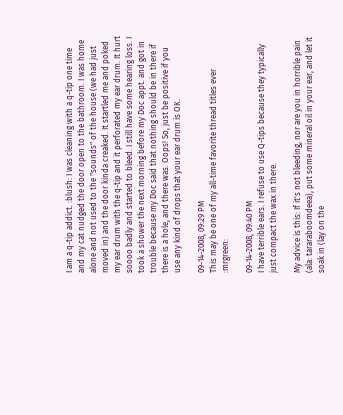I am a q-tip addict. :blush: I was cleaning with a q-tip one time and my cat nudged the door open to the bathroom. I was home alone and not used to the "sounds" of the house (we had just moved in) and the door kinda creaked. It startled me and poked my ear drum with the q-tip and it perforated my ear drum. It hurt soooo badly and started to bleed. I still have some hearing loss. I took a shower the next morning before my Doc appt. and got in trouble because my Doc said that nothing should be in there if there is a hole, and there was. Oops! So, just be positive if you use any kind of drops that your ear drum is OK.

09-14-2008, 09:29 PM
This may be one of my all-time favorite thread titles ever :mrgreen:

09-14-2008, 09:40 PM
I have terrible ears. I refuse to use Q-tips because they typically just compact the wax in there.

My advice is this: If it's not bleeding, nor are you in horrible pain (ala: tararaboomdeea), put some mineral oil in your ear, and let it soak in (lay on the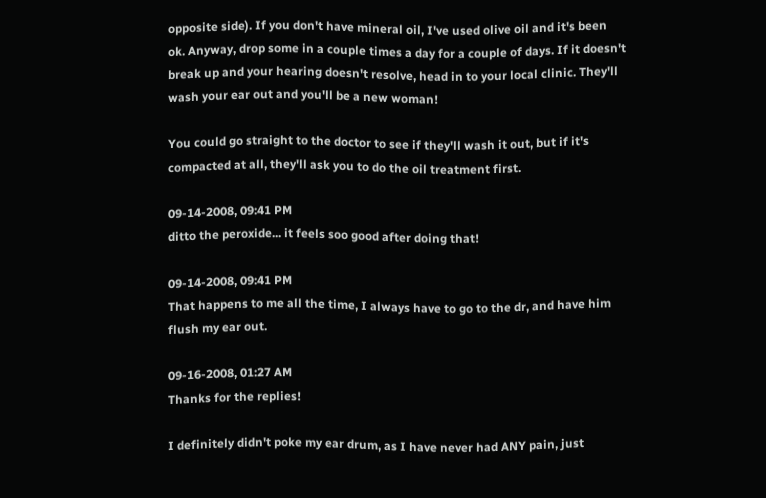opposite side). If you don't have mineral oil, I've used olive oil and it's been ok. Anyway, drop some in a couple times a day for a couple of days. If it doesn't break up and your hearing doesn't resolve, head in to your local clinic. They'll wash your ear out and you'll be a new woman!

You could go straight to the doctor to see if they'll wash it out, but if it's compacted at all, they'll ask you to do the oil treatment first.

09-14-2008, 09:41 PM
ditto the peroxide... it feels soo good after doing that!

09-14-2008, 09:41 PM
That happens to me all the time, I always have to go to the dr, and have him flush my ear out.

09-16-2008, 01:27 AM
Thanks for the replies!

I definitely didn't poke my ear drum, as I have never had ANY pain, just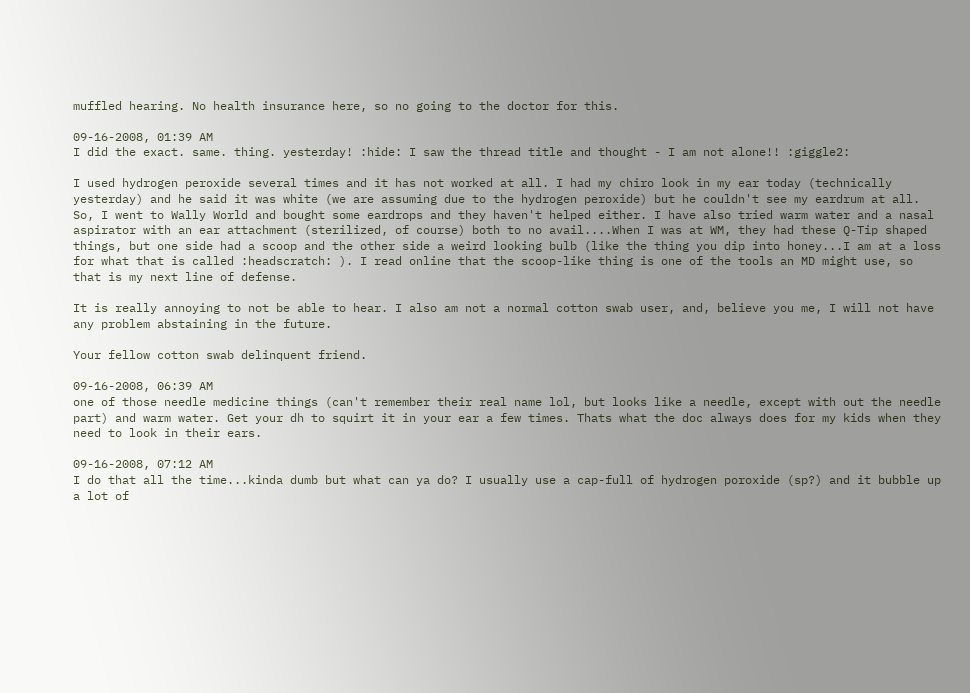muffled hearing. No health insurance here, so no going to the doctor for this.

09-16-2008, 01:39 AM
I did the exact. same. thing. yesterday! :hide: I saw the thread title and thought - I am not alone!! :giggle2:

I used hydrogen peroxide several times and it has not worked at all. I had my chiro look in my ear today (technically yesterday) and he said it was white (we are assuming due to the hydrogen peroxide) but he couldn't see my eardrum at all. So, I went to Wally World and bought some eardrops and they haven't helped either. I have also tried warm water and a nasal aspirator with an ear attachment (sterilized, of course) both to no avail....When I was at WM, they had these Q-Tip shaped things, but one side had a scoop and the other side a weird looking bulb (like the thing you dip into honey...I am at a loss for what that is called :headscratch: ). I read online that the scoop-like thing is one of the tools an MD might use, so that is my next line of defense.

It is really annoying to not be able to hear. I also am not a normal cotton swab user, and, believe you me, I will not have any problem abstaining in the future.

Your fellow cotton swab delinquent friend.

09-16-2008, 06:39 AM
one of those needle medicine things (can't remember their real name lol, but looks like a needle, except with out the needle part) and warm water. Get your dh to squirt it in your ear a few times. Thats what the doc always does for my kids when they need to look in their ears.

09-16-2008, 07:12 AM
I do that all the time...kinda dumb but what can ya do? I usually use a cap-full of hydrogen poroxide (sp?) and it bubble up a lot of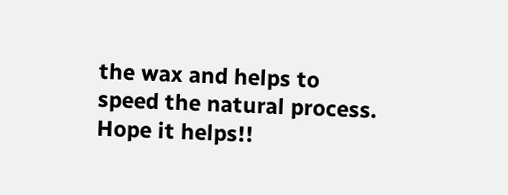the wax and helps to speed the natural process. Hope it helps!!